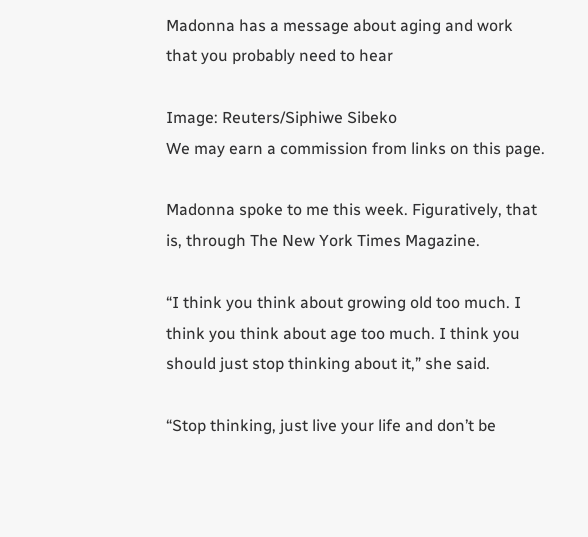Madonna has a message about aging and work that you probably need to hear

Image: Reuters/Siphiwe Sibeko
We may earn a commission from links on this page.

Madonna spoke to me this week. Figuratively, that is, through The New York Times Magazine.

“I think you think about growing old too much. I think you think about age too much. I think you should just stop thinking about it,” she said.

“Stop thinking, just live your life and don’t be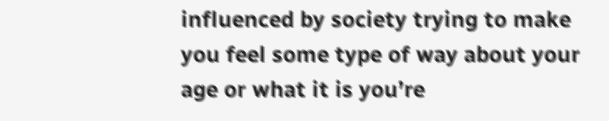influenced by society trying to make you feel some type of way about your age or what it is you’re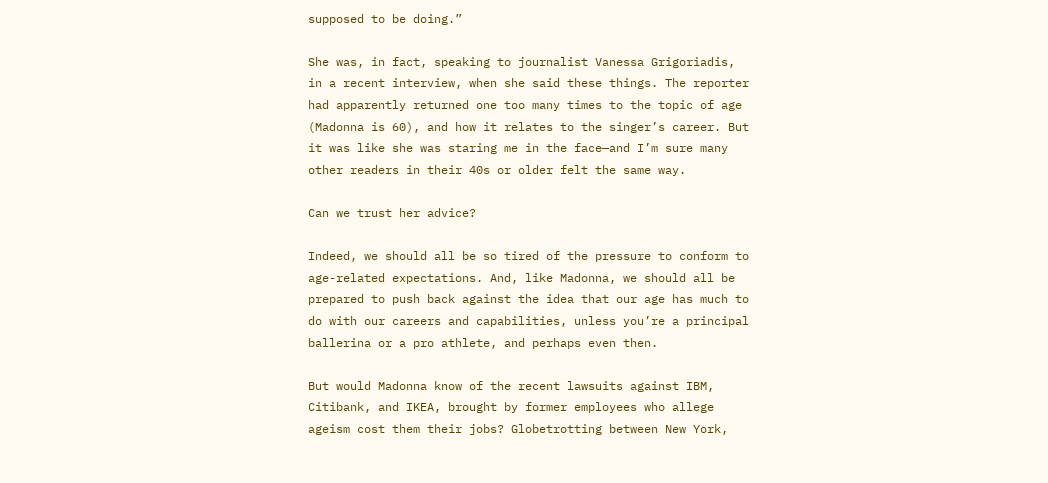supposed to be doing.”

She was, in fact, speaking to journalist Vanessa Grigoriadis, in a recent interview, when she said these things. The reporter had apparently returned one too many times to the topic of age (Madonna is 60), and how it relates to the singer’s career. But it was like she was staring me in the face—and I’m sure many other readers in their 40s or older felt the same way.

Can we trust her advice?

Indeed, we should all be so tired of the pressure to conform to age-related expectations. And, like Madonna, we should all be prepared to push back against the idea that our age has much to do with our careers and capabilities, unless you’re a principal ballerina or a pro athlete, and perhaps even then.

But would Madonna know of the recent lawsuits against IBM, Citibank, and IKEA, brought by former employees who allege ageism cost them their jobs? Globetrotting between New York,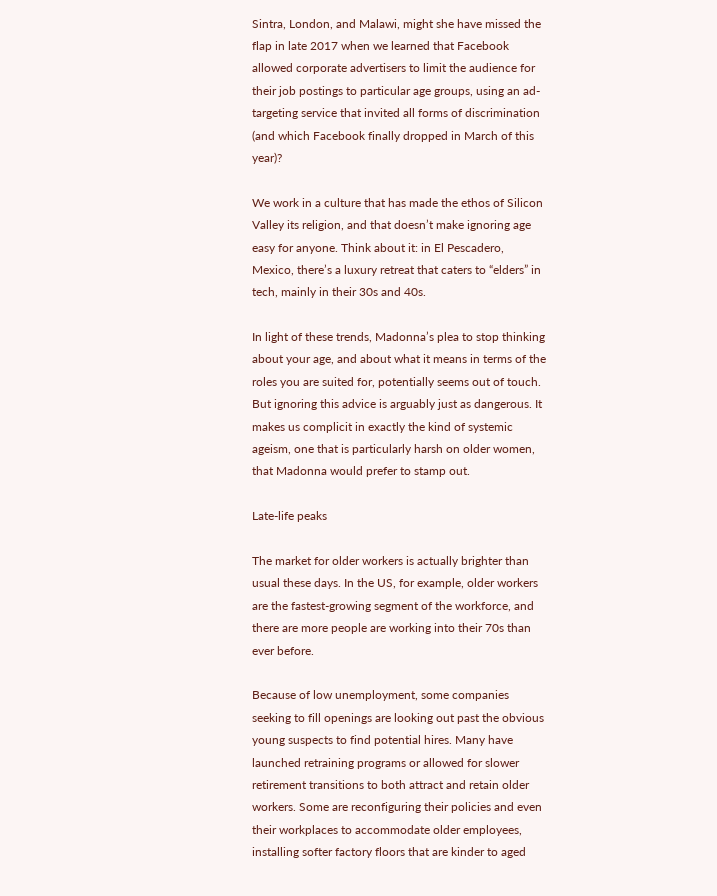Sintra, London, and Malawi, might she have missed the flap in late 2017 when we learned that Facebook allowed corporate advertisers to limit the audience for their job postings to particular age groups, using an ad-targeting service that invited all forms of discrimination (and which Facebook finally dropped in March of this year)?

We work in a culture that has made the ethos of Silicon Valley its religion, and that doesn’t make ignoring age easy for anyone. Think about it: in El Pescadero, Mexico, there’s a luxury retreat that caters to “elders” in tech, mainly in their 30s and 40s.

In light of these trends, Madonna’s plea to stop thinking about your age, and about what it means in terms of the roles you are suited for, potentially seems out of touch. But ignoring this advice is arguably just as dangerous. It makes us complicit in exactly the kind of systemic ageism, one that is particularly harsh on older women, that Madonna would prefer to stamp out.

Late-life peaks

The market for older workers is actually brighter than usual these days. In the US, for example, older workers are the fastest-growing segment of the workforce, and there are more people are working into their 70s than ever before.

Because of low unemployment, some companies seeking to fill openings are looking out past the obvious young suspects to find potential hires. Many have launched retraining programs or allowed for slower retirement transitions to both attract and retain older workers. Some are reconfiguring their policies and even their workplaces to accommodate older employees, installing softer factory floors that are kinder to aged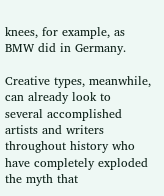knees, for example, as BMW did in Germany.

Creative types, meanwhile, can already look to several accomplished artists and writers throughout history who have completely exploded the myth that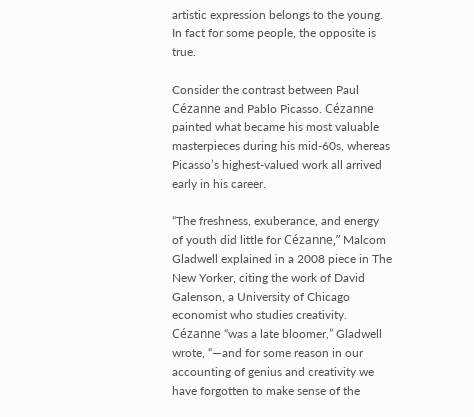artistic expression belongs to the young. In fact for some people, the opposite is true.

Consider the contrast between Paul Cézanne and Pablo Picasso. Cézanne painted what became his most valuable masterpieces during his mid-60s, whereas Picasso’s highest-valued work all arrived early in his career.

“The freshness, exuberance, and energy of youth did little for Cézanne,” Malcom Gladwell explained in a 2008 piece in The New Yorker, citing the work of David Galenson, a University of Chicago economist who studies creativity. Cézanne “was a late bloomer,” Gladwell wrote, “—and for some reason in our accounting of genius and creativity we have forgotten to make sense of the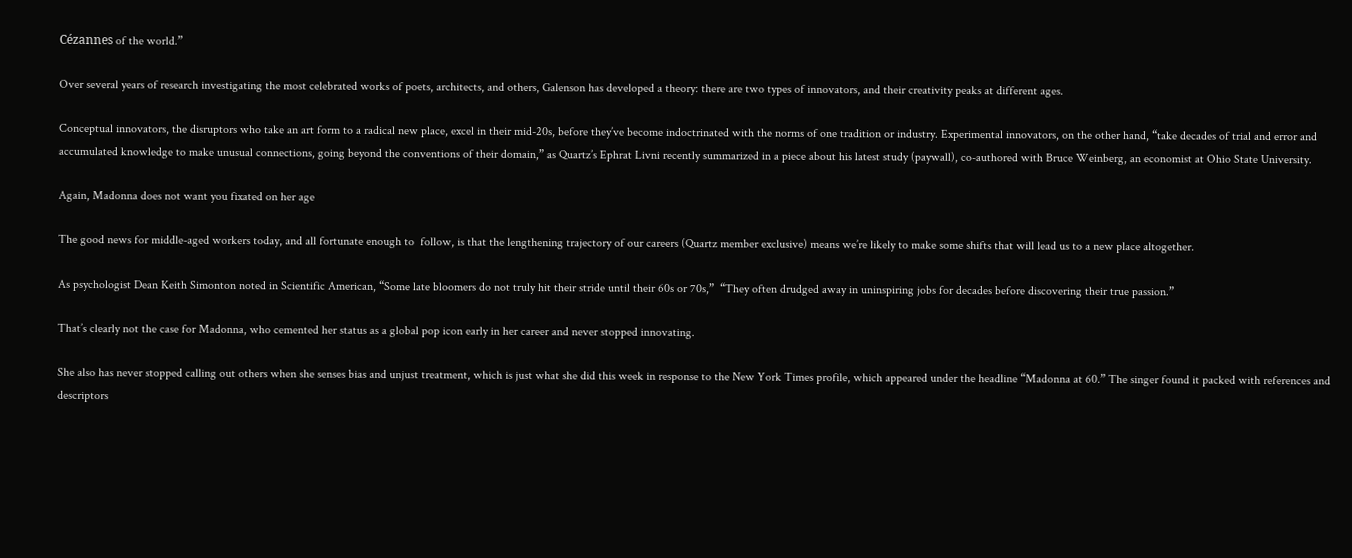Cézannes of the world.”

Over several years of research investigating the most celebrated works of poets, architects, and others, Galenson has developed a theory: there are two types of innovators, and their creativity peaks at different ages.

Conceptual innovators, the disruptors who take an art form to a radical new place, excel in their mid-20s, before they’ve become indoctrinated with the norms of one tradition or industry. Experimental innovators, on the other hand, “take decades of trial and error and accumulated knowledge to make unusual connections, going beyond the conventions of their domain,” as Quartz’s Ephrat Livni recently summarized in a piece about his latest study (paywall), co-authored with Bruce Weinberg, an economist at Ohio State University.

Again, Madonna does not want you fixated on her age

The good news for middle-aged workers today, and all fortunate enough to  follow, is that the lengthening trajectory of our careers (Quartz member exclusive) means we’re likely to make some shifts that will lead us to a new place altogether.

As psychologist Dean Keith Simonton noted in Scientific American, “Some late bloomers do not truly hit their stride until their 60s or 70s,”  “They often drudged away in uninspiring jobs for decades before discovering their true passion.”

That’s clearly not the case for Madonna, who cemented her status as a global pop icon early in her career and never stopped innovating.

She also has never stopped calling out others when she senses bias and unjust treatment, which is just what she did this week in response to the New York Times profile, which appeared under the headline “Madonna at 60.” The singer found it packed with references and descriptors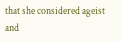that she considered ageist and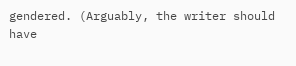gendered. (Arguably, the writer should have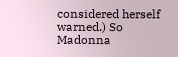considered herself warned.) So Madonna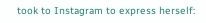took to Instagram to express herself: